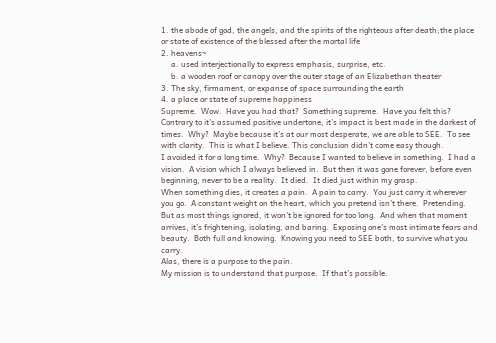1. the abode of god, the angels, and the spirits of the righteous after death;the place or state of existence of the blessed after the mortal life
2. heavens~
     a. used interjectionally to express emphasis, surprise, etc.
     b. a wooden roof or canopy over the outer stage of an Elizabethan theater
3. The sky, firmament, or expanse of space surrounding the earth
4. a place or state of supreme happiness
Supreme.  Wow.  Have you had that?  Something supreme.  Have you felt this?
Contrary to it’s assumed positive undertone, it’s impact is best made in the darkest of times.  Why?  Maybe because it’s at our most desperate, we are able to SEE.  To see with clarity.  This is what I believe. This conclusion didn’t come easy though.
I avoided it for a long time.  Why?  Because I wanted to believe in something.  I had a vision.  A vision which I always believed in.  But then it was gone forever, before even beginning, never to be a reality.  It died.  It died just within my grasp.
When something dies, it creates a pain.  A pain to carry.  You just carry it wherever you go.  A constant weight on the heart, which you pretend isn’t there.  Pretending.
But as most things ignored, it won’t be ignored for too long.  And when that moment arrives, it’s frightening, isolating, and baring.  Exposing one’s most intimate fears and beauty.  Both full and knowing.  Knowing you need to SEE both, to survive what you carry.
Alas, there is a purpose to the pain.
My mission is to understand that purpose.  If that’s possible.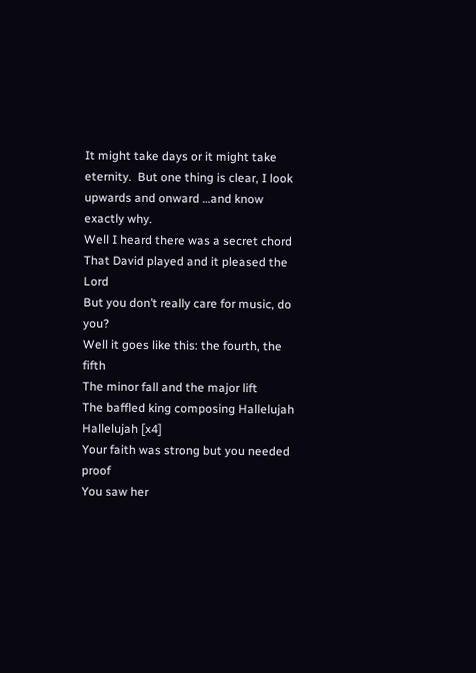It might take days or it might take eternity.  But one thing is clear, I look upwards and onward …and know exactly why.
Well I heard there was a secret chord
That David played and it pleased the Lord
But you don’t really care for music, do you?
Well it goes like this: the fourth, the fifth
The minor fall and the major lift
The baffled king composing Hallelujah
Hallelujah [x4]
Your faith was strong but you needed proof
You saw her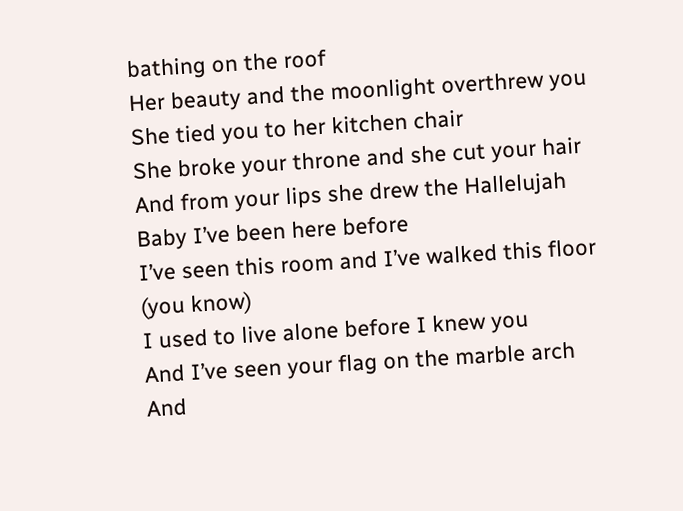bathing on the roof
Her beauty and the moonlight overthrew you
She tied you to her kitchen chair
She broke your throne and she cut your hair
And from your lips she drew the Hallelujah
Baby I’ve been here before
I’ve seen this room and I’ve walked this floor (you know)
I used to live alone before I knew you
And I’ve seen your flag on the marble arch
And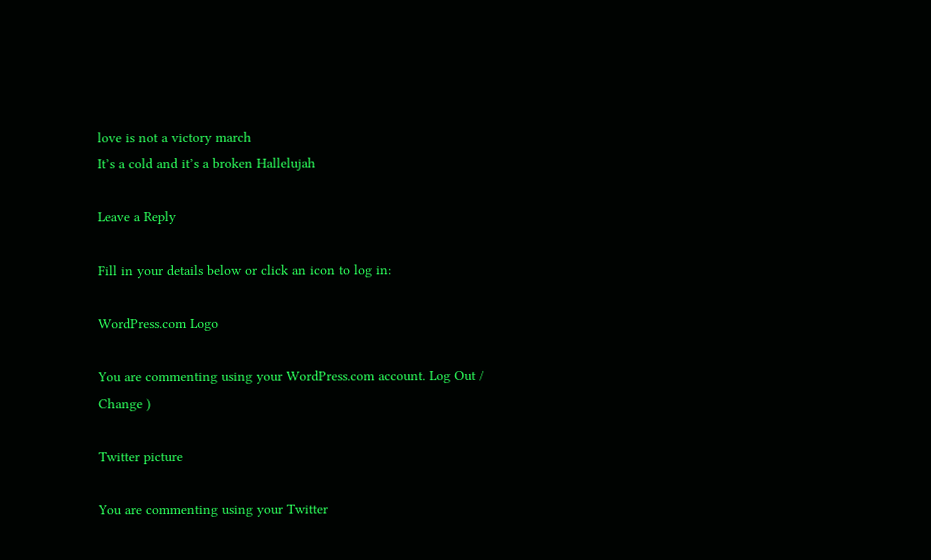love is not a victory march
It’s a cold and it’s a broken Hallelujah

Leave a Reply

Fill in your details below or click an icon to log in:

WordPress.com Logo

You are commenting using your WordPress.com account. Log Out /  Change )

Twitter picture

You are commenting using your Twitter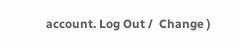account. Log Out /  Change )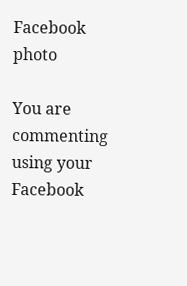Facebook photo

You are commenting using your Facebook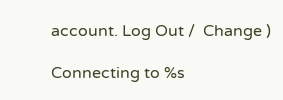account. Log Out /  Change )

Connecting to %s